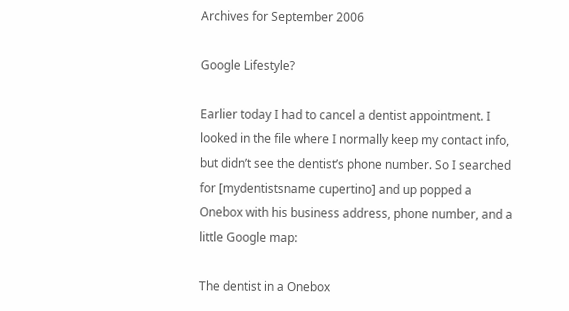Archives for September 2006

Google Lifestyle?

Earlier today I had to cancel a dentist appointment. I looked in the file where I normally keep my contact info, but didn’t see the dentist’s phone number. So I searched for [mydentistsname cupertino] and up popped a Onebox with his business address, phone number, and a little Google map:

The dentist in a Onebox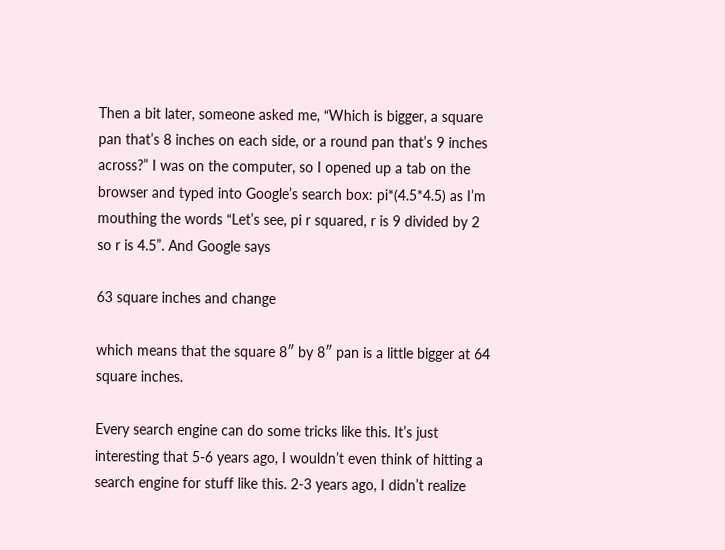Then a bit later, someone asked me, “Which is bigger, a square pan that’s 8 inches on each side, or a round pan that’s 9 inches across?” I was on the computer, so I opened up a tab on the browser and typed into Google’s search box: pi*(4.5*4.5) as I’m mouthing the words “Let’s see, pi r squared, r is 9 divided by 2 so r is 4.5”. And Google says

63 square inches and change

which means that the square 8″ by 8″ pan is a little bigger at 64 square inches.

Every search engine can do some tricks like this. It’s just interesting that 5-6 years ago, I wouldn’t even think of hitting a search engine for stuff like this. 2-3 years ago, I didn’t realize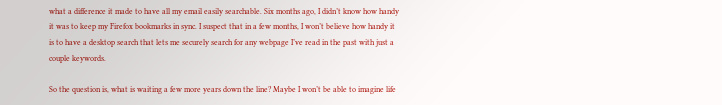what a difference it made to have all my email easily searchable. Six months ago, I didn’t know how handy it was to keep my Firefox bookmarks in sync. I suspect that in a few months, I won’t believe how handy it is to have a desktop search that lets me securely search for any webpage I’ve read in the past with just a couple keywords.

So the question is, what is waiting a few more years down the line? Maybe I won’t be able to imagine life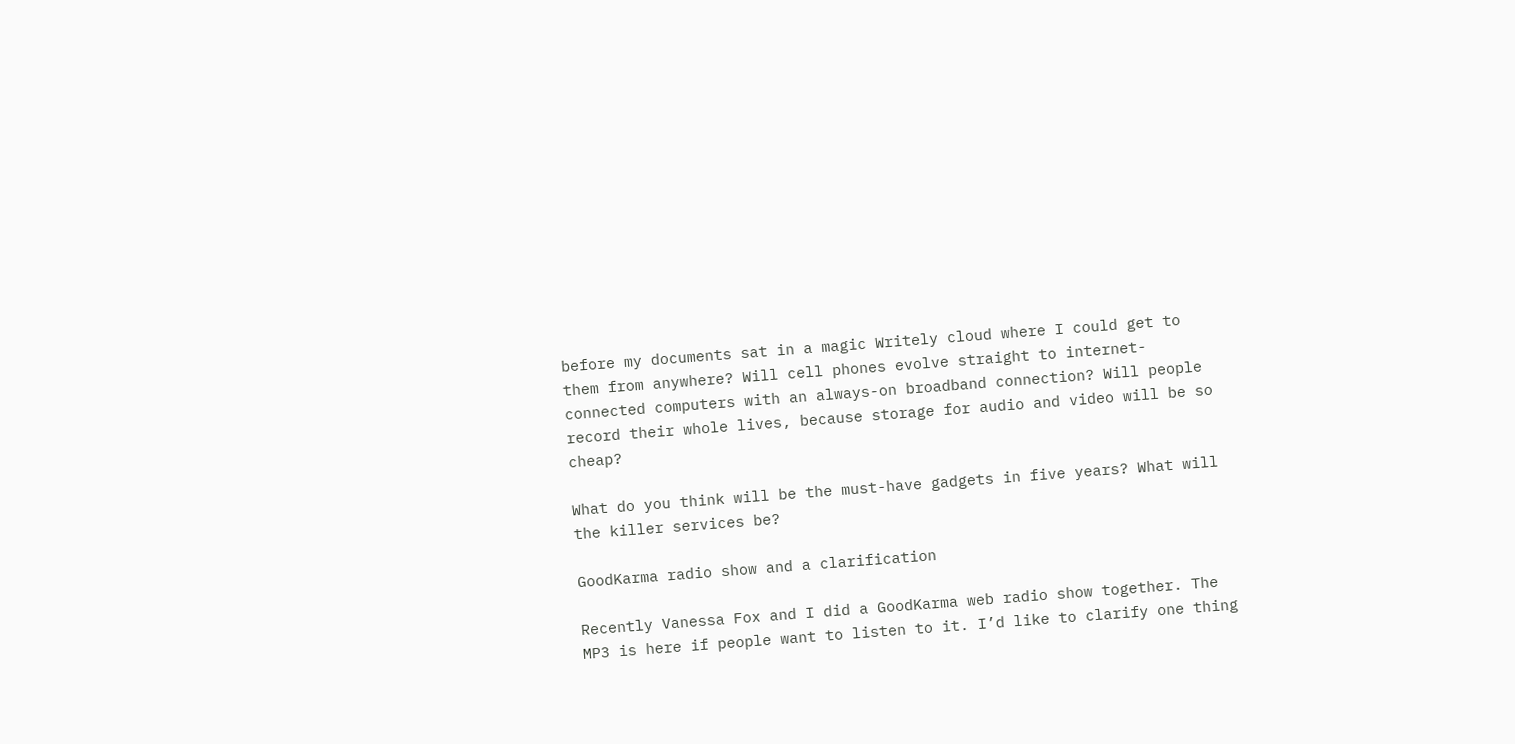before my documents sat in a magic Writely cloud where I could get to them from anywhere? Will cell phones evolve straight to internet-connected computers with an always-on broadband connection? Will people record their whole lives, because storage for audio and video will be so cheap?

What do you think will be the must-have gadgets in five years? What will the killer services be?

GoodKarma radio show and a clarification

Recently Vanessa Fox and I did a GoodKarma web radio show together. The MP3 is here if people want to listen to it. I’d like to clarify one thing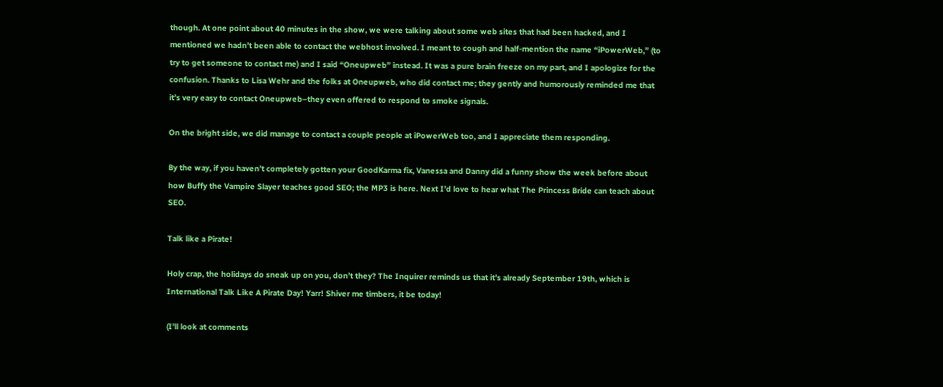though. At one point about 40 minutes in the show, we were talking about some web sites that had been hacked, and I mentioned we hadn’t been able to contact the webhost involved. I meant to cough and half-mention the name “iPowerWeb,” (to try to get someone to contact me) and I said “Oneupweb” instead. It was a pure brain freeze on my part, and I apologize for the confusion. Thanks to Lisa Wehr and the folks at Oneupweb, who did contact me; they gently and humorously reminded me that it’s very easy to contact Oneupweb–they even offered to respond to smoke signals.

On the bright side, we did manage to contact a couple people at iPowerWeb too, and I appreciate them responding.

By the way, if you haven’t completely gotten your GoodKarma fix, Vanessa and Danny did a funny show the week before about how Buffy the Vampire Slayer teaches good SEO; the MP3 is here. Next I’d love to hear what The Princess Bride can teach about SEO.

Talk like a Pirate!

Holy crap, the holidays do sneak up on you, don’t they? The Inquirer reminds us that it’s already September 19th, which is International Talk Like A Pirate Day! Yarr! Shiver me timbers, it be today!

(I’ll look at comments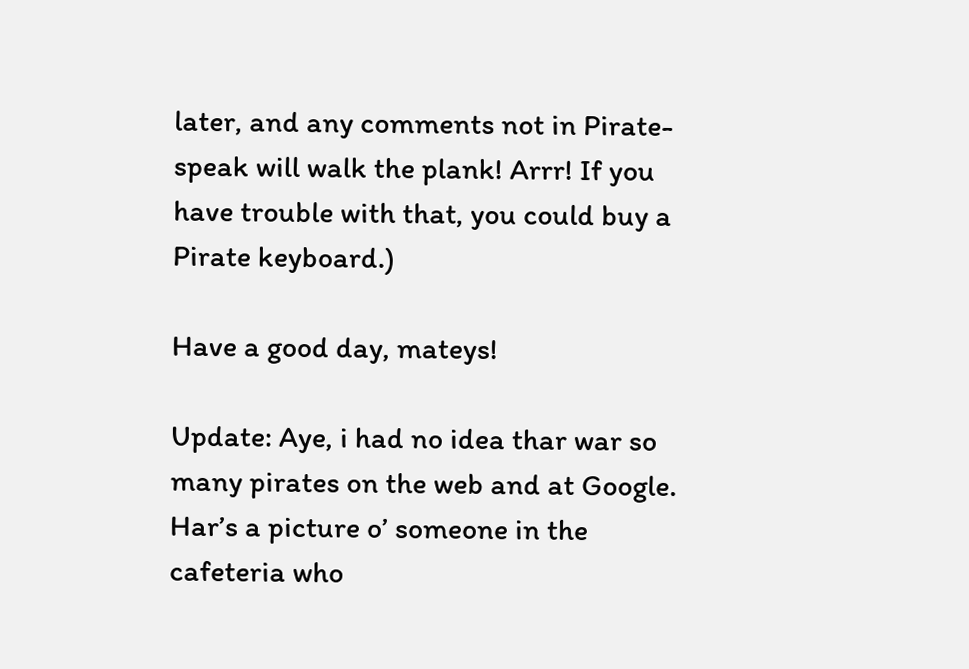later, and any comments not in Pirate-speak will walk the plank! Arrr! If you have trouble with that, you could buy a Pirate keyboard.)

Have a good day, mateys!

Update: Aye, i had no idea thar war so many pirates on the web and at Google. Har’s a picture o’ someone in the cafeteria who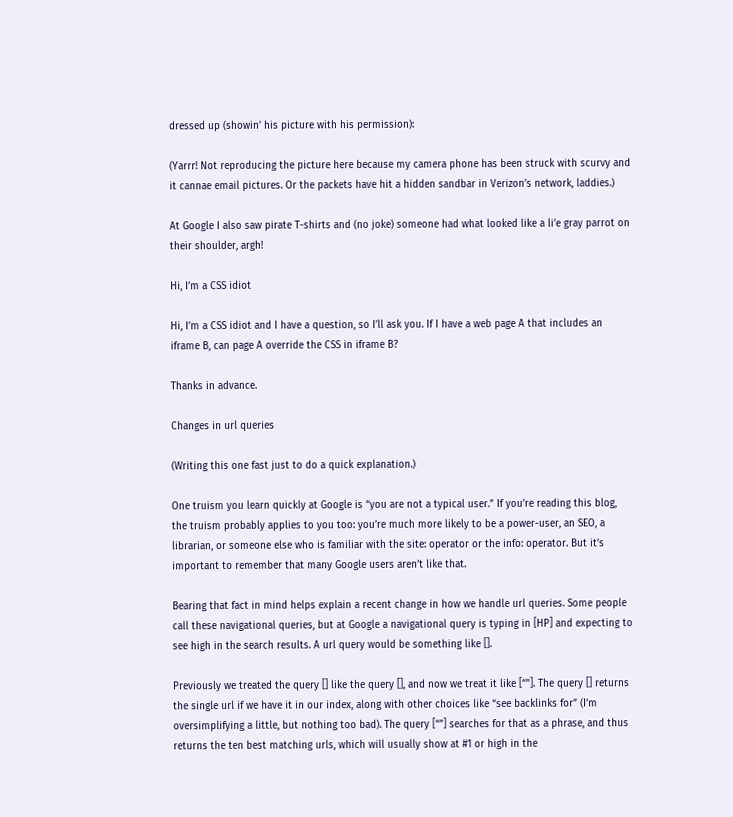dressed up (showin’ his picture with his permission):

(Yarrr! Not reproducing the picture here because my camera phone has been struck with scurvy and it cannae email pictures. Or the packets have hit a hidden sandbar in Verizon’s network, laddies.)

At Google I also saw pirate T-shirts and (no joke) someone had what looked like a li’e gray parrot on their shoulder, argh!

Hi, I’m a CSS idiot

Hi, I’m a CSS idiot and I have a question, so I’ll ask you. If I have a web page A that includes an iframe B, can page A override the CSS in iframe B?

Thanks in advance.

Changes in url queries

(Writing this one fast just to do a quick explanation.)

One truism you learn quickly at Google is “you are not a typical user.” If you’re reading this blog, the truism probably applies to you too: you’re much more likely to be a power-user, an SEO, a librarian, or someone else who is familiar with the site: operator or the info: operator. But it’s important to remember that many Google users aren’t like that.

Bearing that fact in mind helps explain a recent change in how we handle url queries. Some people call these navigational queries, but at Google a navigational query is typing in [HP] and expecting to see high in the search results. A url query would be something like [].

Previously we treated the query [] like the query [], and now we treat it like [“”]. The query [] returns the single url if we have it in our index, along with other choices like “see backlinks for” (I’m oversimplifying a little, but nothing too bad). The query [“”] searches for that as a phrase, and thus returns the ten best matching urls, which will usually show at #1 or high in the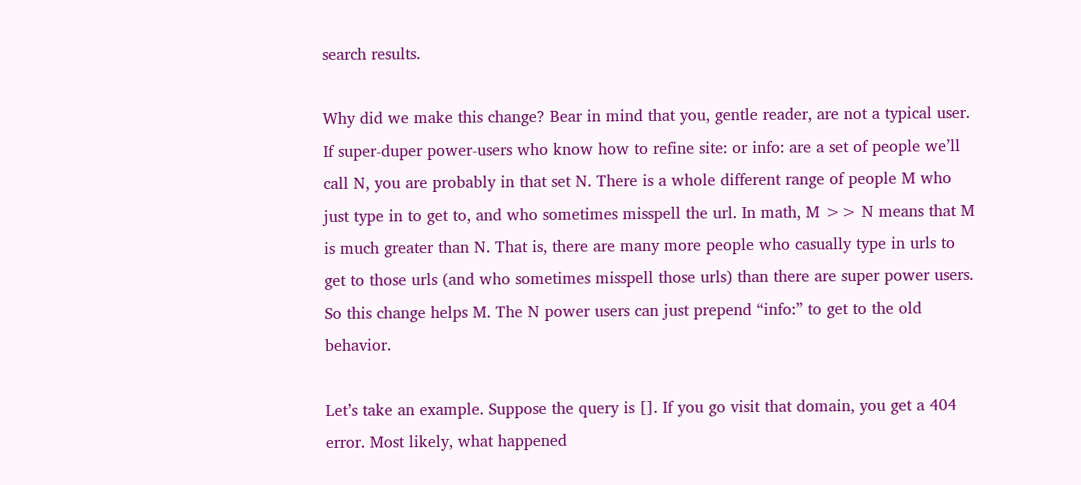search results.

Why did we make this change? Bear in mind that you, gentle reader, are not a typical user. If super-duper power-users who know how to refine site: or info: are a set of people we’ll call N, you are probably in that set N. There is a whole different range of people M who just type in to get to, and who sometimes misspell the url. In math, M >> N means that M is much greater than N. That is, there are many more people who casually type in urls to get to those urls (and who sometimes misspell those urls) than there are super power users. So this change helps M. The N power users can just prepend “info:” to get to the old behavior.

Let’s take an example. Suppose the query is []. If you go visit that domain, you get a 404 error. Most likely, what happened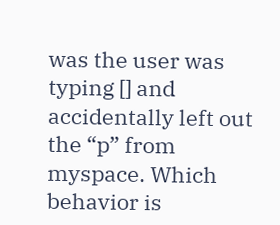was the user was typing [] and accidentally left out the “p” from myspace. Which behavior is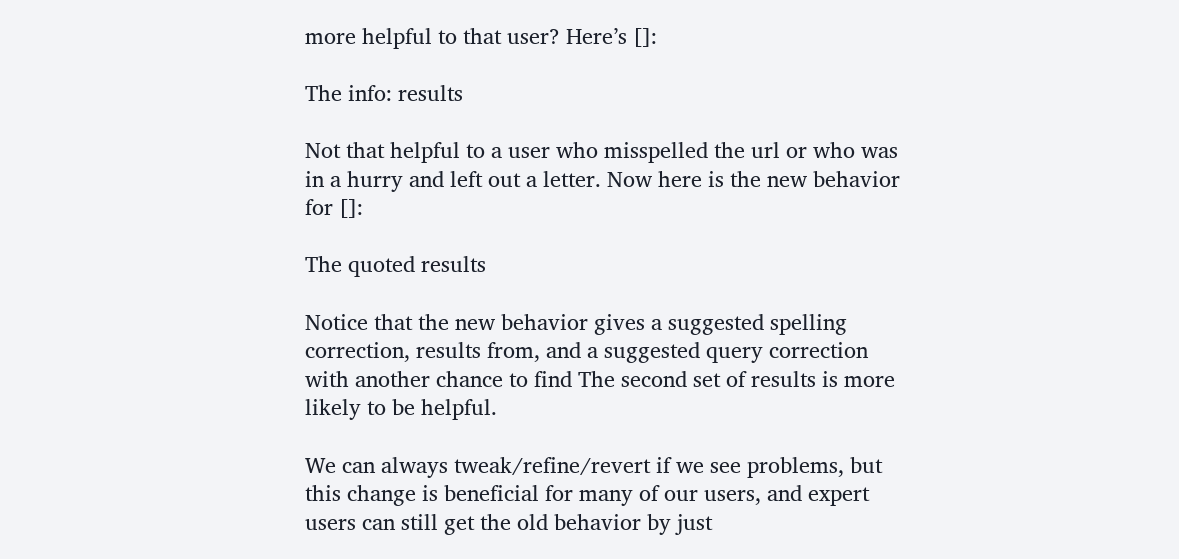more helpful to that user? Here’s []:

The info: results

Not that helpful to a user who misspelled the url or who was in a hurry and left out a letter. Now here is the new behavior for []:

The quoted results

Notice that the new behavior gives a suggested spelling correction, results from, and a suggested query correction with another chance to find The second set of results is more likely to be helpful.

We can always tweak/refine/revert if we see problems, but this change is beneficial for many of our users, and expert users can still get the old behavior by just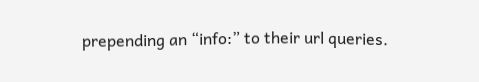prepending an “info:” to their url queries.